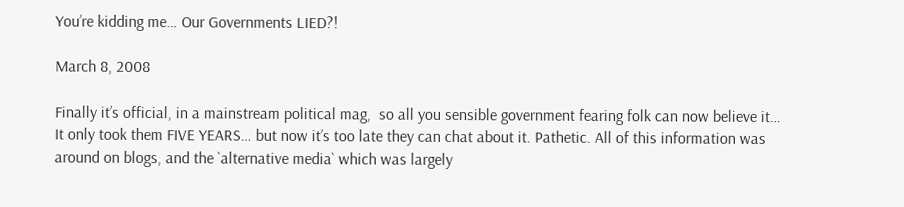You’re kidding me… Our Governments LIED?!

March 8, 2008

Finally it’s official, in a mainstream political mag,  so all you sensible government fearing folk can now believe it… It only took them FIVE YEARS… but now it’s too late they can chat about it. Pathetic. All of this information was around on blogs, and the `alternative media` which was largely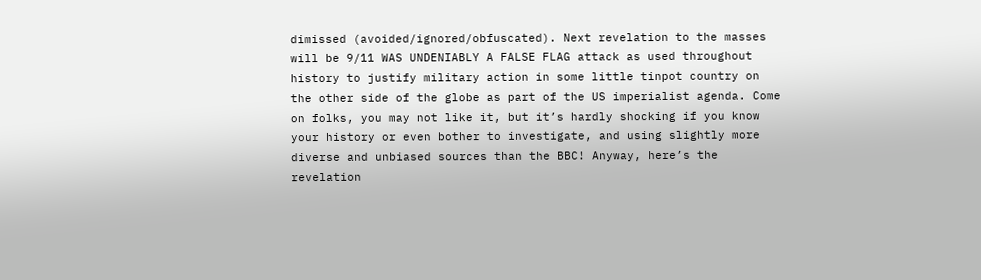dimissed (avoided/ignored/obfuscated). Next revelation to the masses will be 9/11 WAS UNDENIABLY A FALSE FLAG attack as used throughout history to justify military action in some little tinpot country on the other side of the globe as part of the US imperialist agenda. Come on folks, you may not like it, but it’s hardly shocking if you know your history or even bother to investigate, and using slightly more diverse and unbiased sources than the BBC! Anyway, here’s the revelation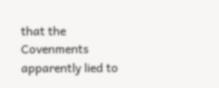that the Covenments apparently lied to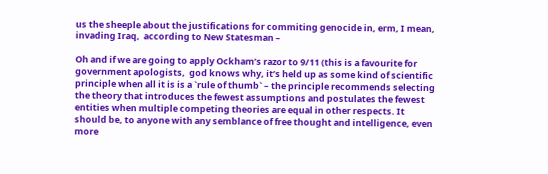us the sheeple about the justifications for commiting genocide in, erm, I mean, invading Iraq,  according to New Statesman –

Oh and if we are going to apply Ockham’s razor to 9/11 (this is a favourite for government apologists,  god knows why, it’s held up as some kind of scientific principle when all it is is a `rule of thumb` – the principle recommends selecting the theory that introduces the fewest assumptions and postulates the fewest entities when multiple competing theories are equal in other respects. It should be, to anyone with any semblance of free thought and intelligence, even more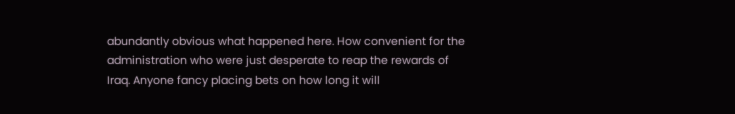abundantly obvious what happened here. How convenient for the administration who were just desperate to reap the rewards of Iraq. Anyone fancy placing bets on how long it will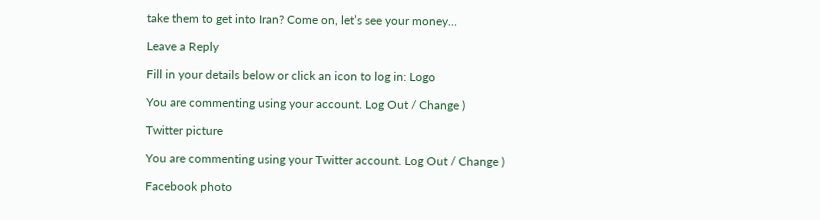take them to get into Iran? Come on, let’s see your money…

Leave a Reply

Fill in your details below or click an icon to log in: Logo

You are commenting using your account. Log Out / Change )

Twitter picture

You are commenting using your Twitter account. Log Out / Change )

Facebook photo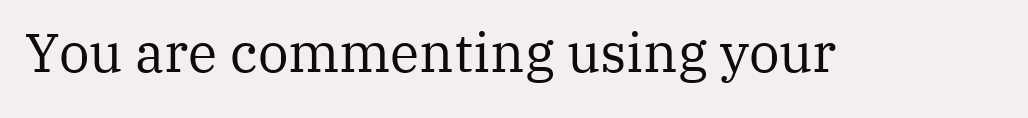You are commenting using your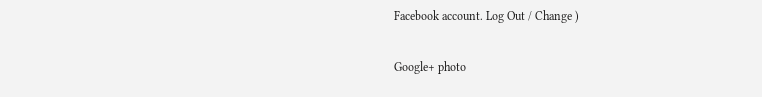Facebook account. Log Out / Change )

Google+ photo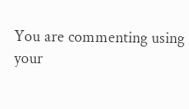You are commenting using your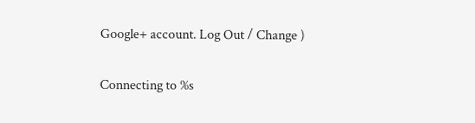Google+ account. Log Out / Change )

Connecting to %s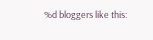%d bloggers like this: